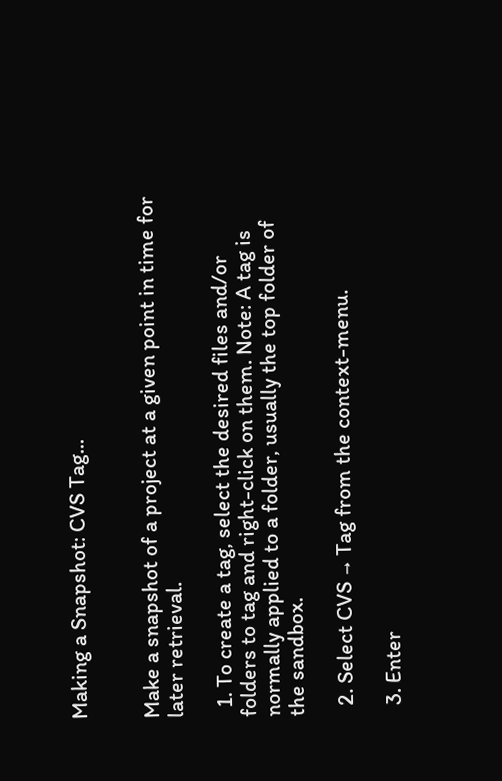Making a Snapshot: CVS Tag...


Make a snapshot of a project at a given point in time for later retrieval.

  1. To create a tag, select the desired files and/or folders to tag and right-click on them. Note: A tag is normally applied to a folder, usually the top folder of the sandbox.

  2. Select CVS → Tag from the context-menu.

  3. Enter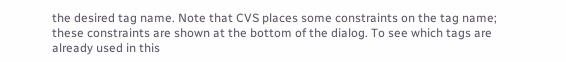the desired tag name. Note that CVS places some constraints on the tag name; these constraints are shown at the bottom of the dialog. To see which tags are already used in this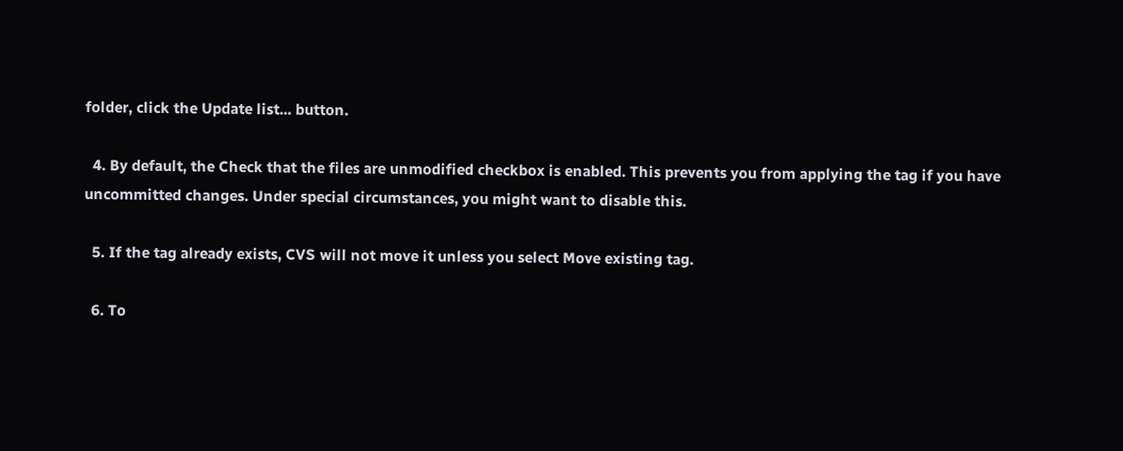folder, click the Update list... button.

  4. By default, the Check that the files are unmodified checkbox is enabled. This prevents you from applying the tag if you have uncommitted changes. Under special circumstances, you might want to disable this.

  5. If the tag already exists, CVS will not move it unless you select Move existing tag.

  6. To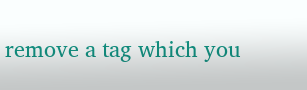remove a tag which you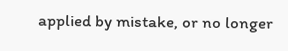applied by mistake, or no longer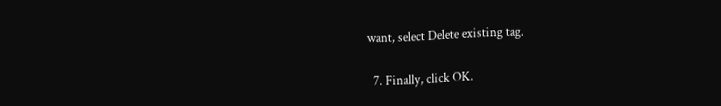want, select Delete existing tag.

  7. Finally, click OK.